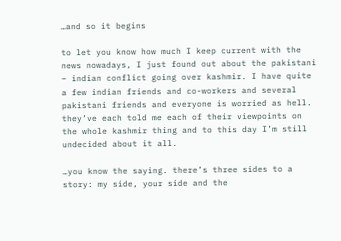…and so it begins

to let you know how much I keep current with the news nowadays, I just found out about the pakistani – indian conflict going over kashmir. I have quite a few indian friends and co-workers and several pakistani friends and everyone is worried as hell. they’ve each told me each of their viewpoints on the whole kashmir thing and to this day I’m still undecided about it all.

…you know the saying. there’s three sides to a story: my side, your side and the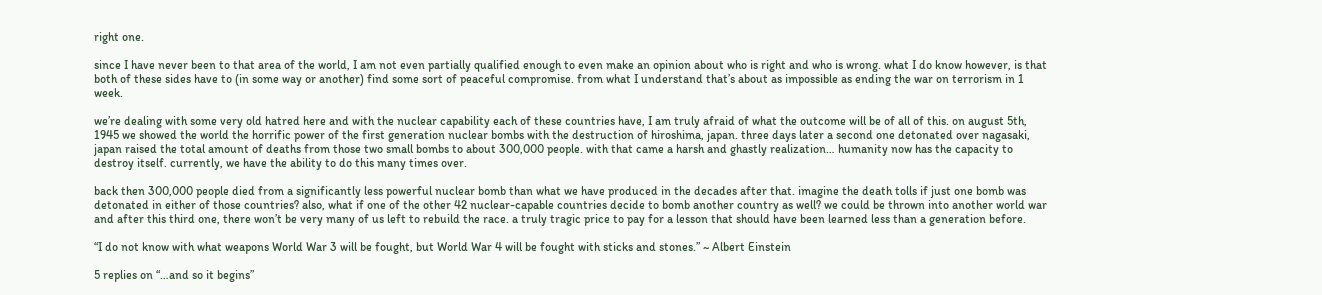right one.

since I have never been to that area of the world, I am not even partially qualified enough to even make an opinion about who is right and who is wrong. what I do know however, is that both of these sides have to (in some way or another) find some sort of peaceful compromise. from what I understand that’s about as impossible as ending the war on terrorism in 1 week.

we’re dealing with some very old hatred here and with the nuclear capability each of these countries have, I am truly afraid of what the outcome will be of all of this. on august 5th, 1945 we showed the world the horrific power of the first generation nuclear bombs with the destruction of hiroshima, japan. three days later a second one detonated over nagasaki, japan raised the total amount of deaths from those two small bombs to about 300,000 people. with that came a harsh and ghastly realization… humanity now has the capacity to destroy itself. currently, we have the ability to do this many times over.

back then 300,000 people died from a significantly less powerful nuclear bomb than what we have produced in the decades after that. imagine the death tolls if just one bomb was detonated in either of those countries? also, what if one of the other 42 nuclear-capable countries decide to bomb another country as well? we could be thrown into another world war and after this third one, there won’t be very many of us left to rebuild the race. a truly tragic price to pay for a lesson that should have been learned less than a generation before.

“I do not know with what weapons World War 3 will be fought, but World War 4 will be fought with sticks and stones.” ~ Albert Einstein

5 replies on “…and so it begins”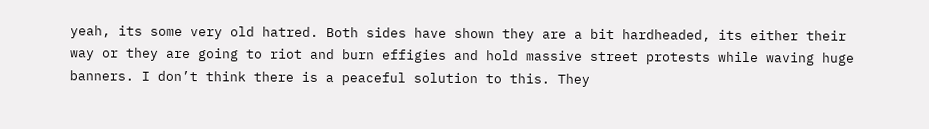yeah, its some very old hatred. Both sides have shown they are a bit hardheaded, its either their way or they are going to riot and burn effigies and hold massive street protests while waving huge banners. I don’t think there is a peaceful solution to this. They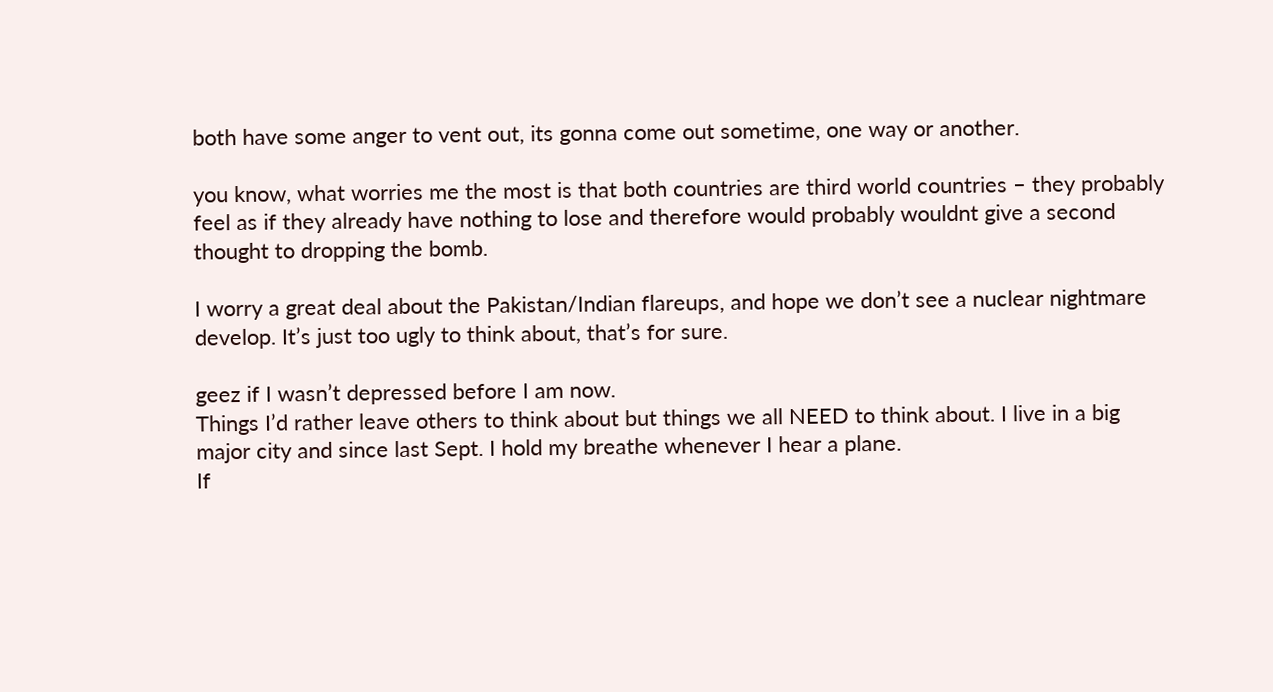both have some anger to vent out, its gonna come out sometime, one way or another.

you know, what worries me the most is that both countries are third world countries – they probably feel as if they already have nothing to lose and therefore would probably wouldnt give a second thought to dropping the bomb.

I worry a great deal about the Pakistan/Indian flareups, and hope we don’t see a nuclear nightmare develop. It’s just too ugly to think about, that’s for sure.

geez if I wasn’t depressed before I am now.
Things I’d rather leave others to think about but things we all NEED to think about. I live in a big major city and since last Sept. I hold my breathe whenever I hear a plane.
If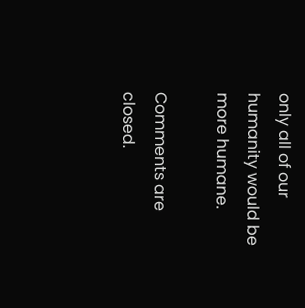only all of our humanity would be more humane.

Comments are closed.